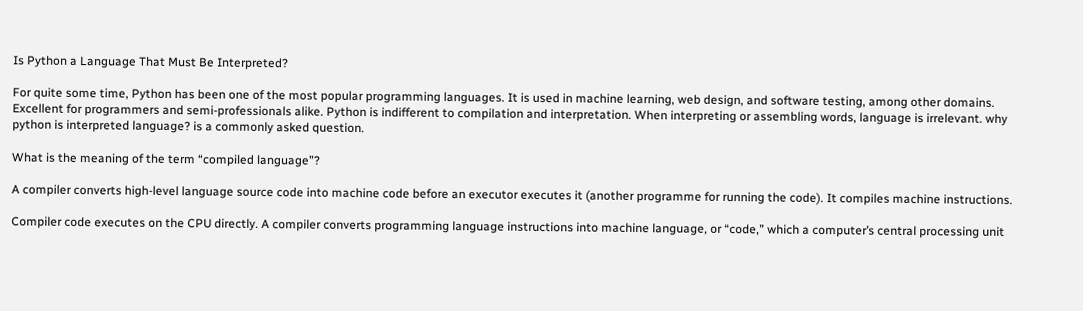Is Python a Language That Must Be Interpreted?

For quite some time, Python has been one of the most popular programming languages. It is used in machine learning, web design, and software testing, among other domains. Excellent for programmers and semi-professionals alike. Python is indifferent to compilation and interpretation. When interpreting or assembling words, language is irrelevant. why python is interpreted language? is a commonly asked question.

What is the meaning of the term “compiled language”?

A compiler converts high-level language source code into machine code before an executor executes it (another programme for running the code). It compiles machine instructions.

Compiler code executes on the CPU directly. A compiler converts programming language instructions into machine language, or “code,” which a computer’s central processing unit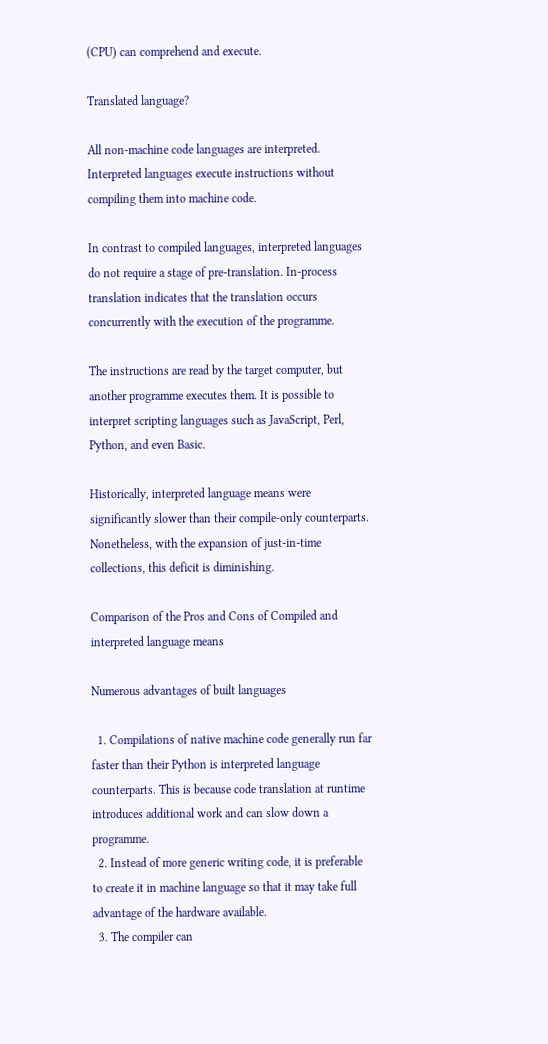(CPU) can comprehend and execute.

Translated language?

All non-machine code languages are interpreted. Interpreted languages execute instructions without compiling them into machine code.

In contrast to compiled languages, interpreted languages do not require a stage of pre-translation. In-process translation indicates that the translation occurs concurrently with the execution of the programme.

The instructions are read by the target computer, but another programme executes them. It is possible to interpret scripting languages such as JavaScript, Perl, Python, and even Basic.

Historically, interpreted language means were significantly slower than their compile-only counterparts. Nonetheless, with the expansion of just-in-time collections, this deficit is diminishing.

Comparison of the Pros and Cons of Compiled and interpreted language means

Numerous advantages of built languages

  1. Compilations of native machine code generally run far faster than their Python is interpreted language counterparts. This is because code translation at runtime introduces additional work and can slow down a programme.
  2. Instead of more generic writing code, it is preferable to create it in machine language so that it may take full advantage of the hardware available.
  3. The compiler can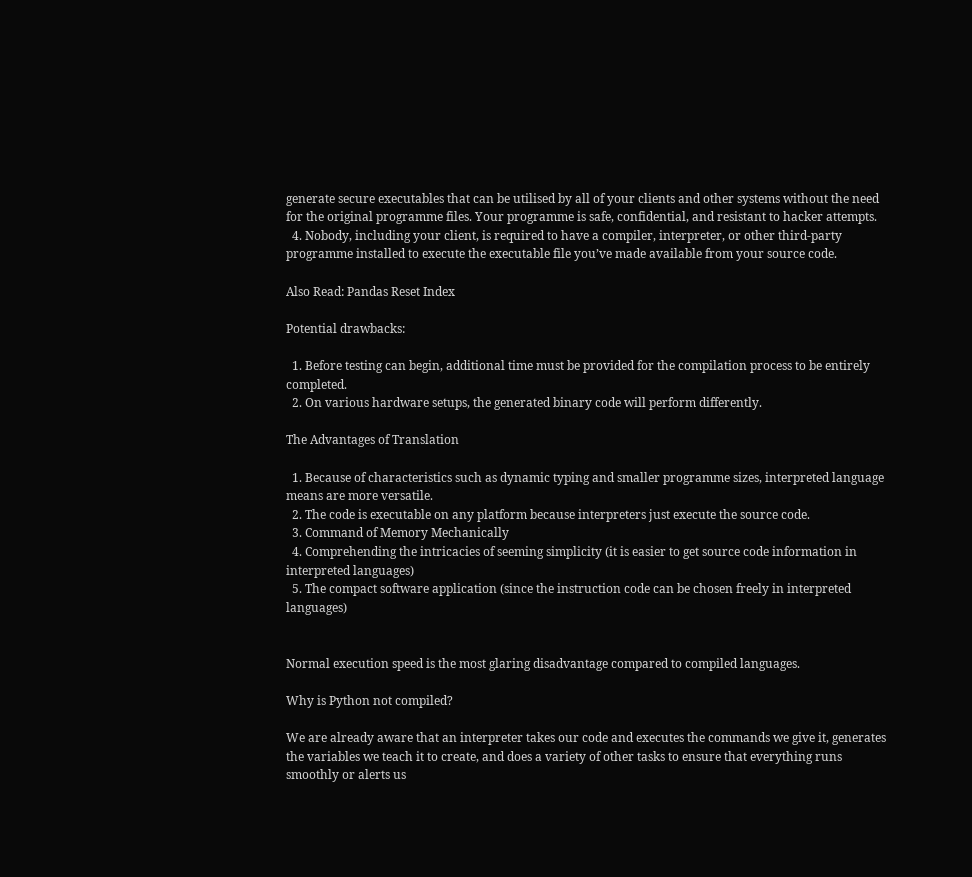generate secure executables that can be utilised by all of your clients and other systems without the need for the original programme files. Your programme is safe, confidential, and resistant to hacker attempts.
  4. Nobody, including your client, is required to have a compiler, interpreter, or other third-party programme installed to execute the executable file you’ve made available from your source code.

Also Read: Pandas Reset Index

Potential drawbacks:

  1. Before testing can begin, additional time must be provided for the compilation process to be entirely completed.
  2. On various hardware setups, the generated binary code will perform differently.

The Advantages of Translation

  1. Because of characteristics such as dynamic typing and smaller programme sizes, interpreted language means are more versatile.
  2. The code is executable on any platform because interpreters just execute the source code.
  3. Command of Memory Mechanically
  4. Comprehending the intricacies of seeming simplicity (it is easier to get source code information in interpreted languages)
  5. The compact software application (since the instruction code can be chosen freely in interpreted languages)


Normal execution speed is the most glaring disadvantage compared to compiled languages.

Why is Python not compiled?

We are already aware that an interpreter takes our code and executes the commands we give it, generates the variables we teach it to create, and does a variety of other tasks to ensure that everything runs smoothly or alerts us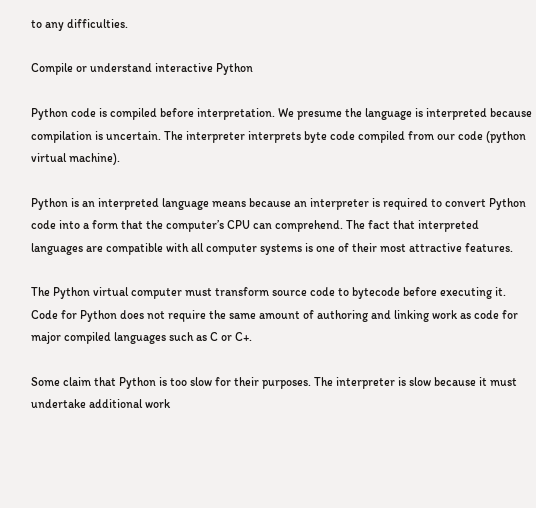to any difficulties.

Compile or understand interactive Python

Python code is compiled before interpretation. We presume the language is interpreted because compilation is uncertain. The interpreter interprets byte code compiled from our code (python virtual machine).

Python is an interpreted language means because an interpreter is required to convert Python code into a form that the computer’s CPU can comprehend. The fact that interpreted languages are compatible with all computer systems is one of their most attractive features.

The Python virtual computer must transform source code to bytecode before executing it. Code for Python does not require the same amount of authoring and linking work as code for major compiled languages such as C or C+.

Some claim that Python is too slow for their purposes. The interpreter is slow because it must undertake additional work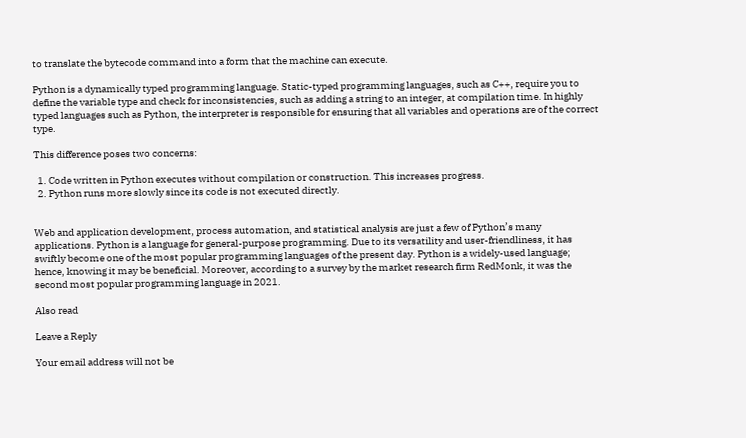to translate the bytecode command into a form that the machine can execute.

Python is a dynamically typed programming language. Static-typed programming languages, such as C++, require you to define the variable type and check for inconsistencies, such as adding a string to an integer, at compilation time. In highly typed languages such as Python, the interpreter is responsible for ensuring that all variables and operations are of the correct type.

This difference poses two concerns:

  1. Code written in Python executes without compilation or construction. This increases progress.
  2. Python runs more slowly since its code is not executed directly.


Web and application development, process automation, and statistical analysis are just a few of Python’s many applications. Python is a language for general-purpose programming. Due to its versatility and user-friendliness, it has swiftly become one of the most popular programming languages of the present day. Python is a widely-used language; hence, knowing it may be beneficial. Moreover, according to a survey by the market research firm RedMonk, it was the second most popular programming language in 2021.

Also read

Leave a Reply

Your email address will not be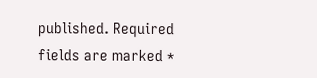published. Required fields are marked *